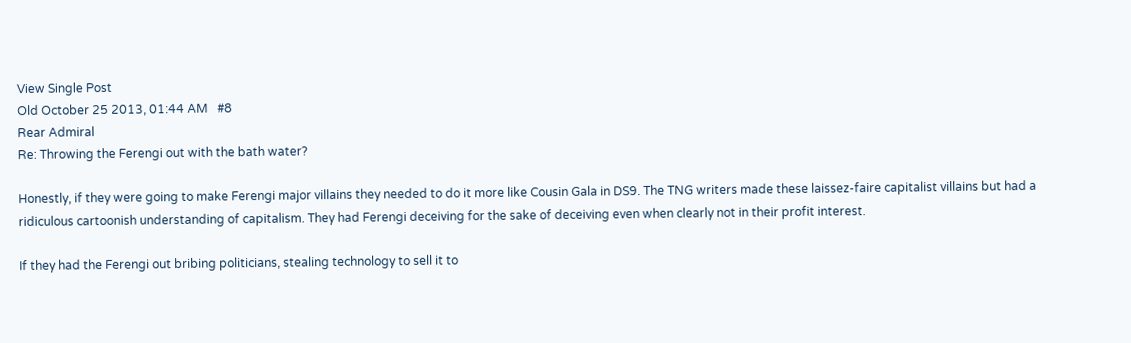View Single Post
Old October 25 2013, 01:44 AM   #8
Rear Admiral
Re: Throwing the Ferengi out with the bath water?

Honestly, if they were going to make Ferengi major villains they needed to do it more like Cousin Gala in DS9. The TNG writers made these laissez-faire capitalist villains but had a ridiculous cartoonish understanding of capitalism. They had Ferengi deceiving for the sake of deceiving even when clearly not in their profit interest.

If they had the Ferengi out bribing politicians, stealing technology to sell it to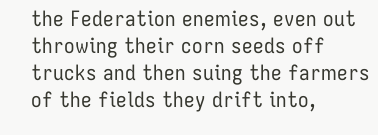the Federation enemies, even out throwing their corn seeds off trucks and then suing the farmers of the fields they drift into,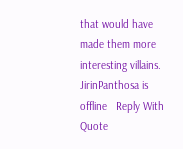that would have made them more interesting villains.
JirinPanthosa is offline   Reply With Quote